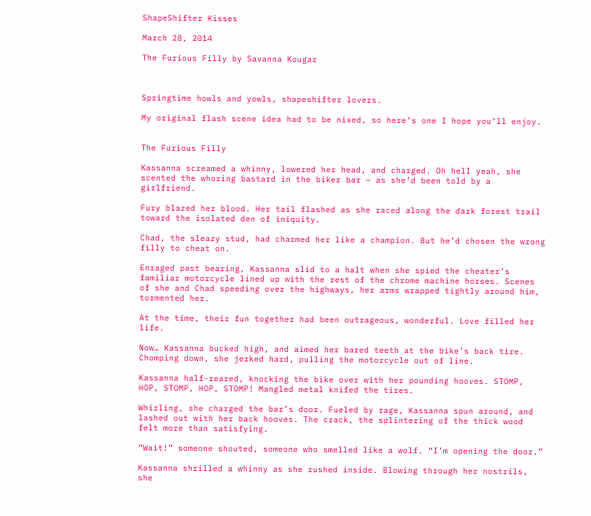ShapeShifter Kisses

March 28, 2014

The Furious Filly by Savanna Kougar



Springtime howls and yowls, shapeshifter lovers.

My original flash scene idea had to be nixed, so here’s one I hope you’ll enjoy.


The Furious Filly

Kassanna screamed a whinny, lowered her head, and charged. Oh hell yeah, she scented the whoring bastard in the biker bar – as she’d been told by a girlfriend.

Fury blazed her blood. Her tail flashed as she raced along the dark forest trail toward the isolated den of iniquity.

Chad, the sleazy stud, had charmed her like a champion. But he’d chosen the wrong filly to cheat on.

Enraged past bearing, Kassanna slid to a halt when she spied the cheater’s familiar motorcycle lined up with the rest of the chrome machine horses. Scenes of she and Chad speeding over the highways, her arms wrapped tightly around him, tormented her.

At the time, their fun together had been outrageous, wonderful. Love filled her life.

Now… Kassanna bucked high, and aimed her bared teeth at the bike’s back tire. Chomping down, she jerked hard, pulling the motorcycle out of line.

Kassanna half-reared, knocking the bike over with her pounding hooves. STOMP, HOP, STOMP, HOP, STOMP! Mangled metal knifed the tires.

Whirling, she charged the bar’s door. Fueled by rage, Kassanna spun around, and lashed out with her back hooves. The crack, the splintering of the thick wood felt more than satisfying.

“Wait!” someone shouted, someone who smelled like a wolf. “I’m opening the door.”

Kassanna shrilled a whinny as she rushed inside. Blowing through her nostrils, she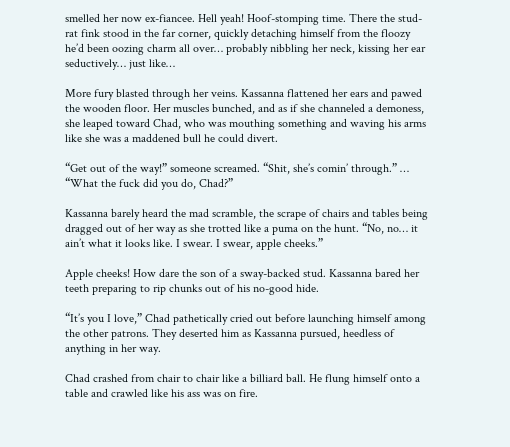smelled her now ex-fiancee. Hell yeah! Hoof-stomping time. There the stud-rat fink stood in the far corner, quickly detaching himself from the floozy he’d been oozing charm all over… probably nibbling her neck, kissing her ear seductively… just like…

More fury blasted through her veins. Kassanna flattened her ears and pawed the wooden floor. Her muscles bunched, and as if she channeled a demoness, she leaped toward Chad, who was mouthing something and waving his arms like she was a maddened bull he could divert.

“Get out of the way!” someone screamed. “Shit, she’s comin’ through.” … “What the fuck did you do, Chad?”

Kassanna barely heard the mad scramble, the scrape of chairs and tables being dragged out of her way as she trotted like a puma on the hunt. “No, no… it ain’t what it looks like. I swear. I swear, apple cheeks.”

Apple cheeks! How dare the son of a sway-backed stud. Kassanna bared her teeth preparing to rip chunks out of his no-good hide.

“It’s you I love,” Chad pathetically cried out before launching himself among the other patrons. They deserted him as Kassanna pursued, heedless of anything in her way.

Chad crashed from chair to chair like a billiard ball. He flung himself onto a table and crawled like his ass was on fire.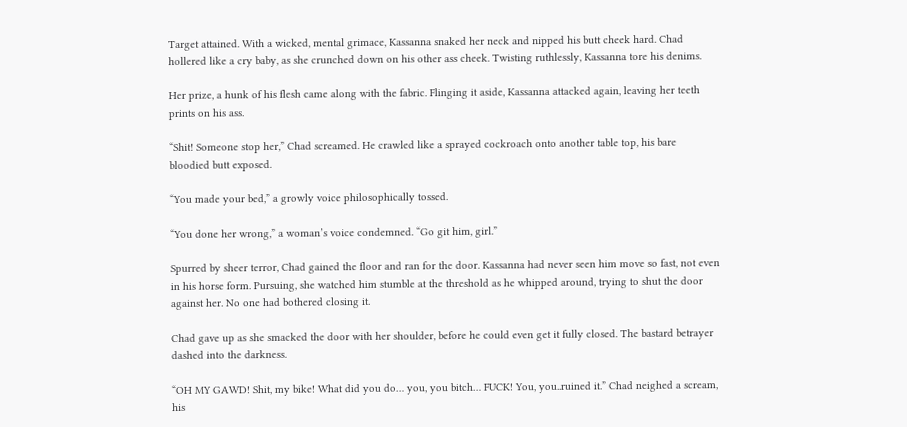Target attained. With a wicked, mental grimace, Kassanna snaked her neck and nipped his butt cheek hard. Chad hollered like a cry baby, as she crunched down on his other ass cheek. Twisting ruthlessly, Kassanna tore his denims.

Her prize, a hunk of his flesh came along with the fabric. Flinging it aside, Kassanna attacked again, leaving her teeth prints on his ass.

“Shit! Someone stop her,” Chad screamed. He crawled like a sprayed cockroach onto another table top, his bare bloodied butt exposed.

“You made your bed,” a growly voice philosophically tossed.

“You done her wrong,” a woman’s voice condemned. “Go git him, girl.”

Spurred by sheer terror, Chad gained the floor and ran for the door. Kassanna had never seen him move so fast, not even in his horse form. Pursuing, she watched him stumble at the threshold as he whipped around, trying to shut the door against her. No one had bothered closing it.

Chad gave up as she smacked the door with her shoulder, before he could even get it fully closed. The bastard betrayer dashed into the darkness.

“OH MY GAWD! Shit, my bike! What did you do… you, you bitch… FUCK! You, you..ruined it.” Chad neighed a scream, his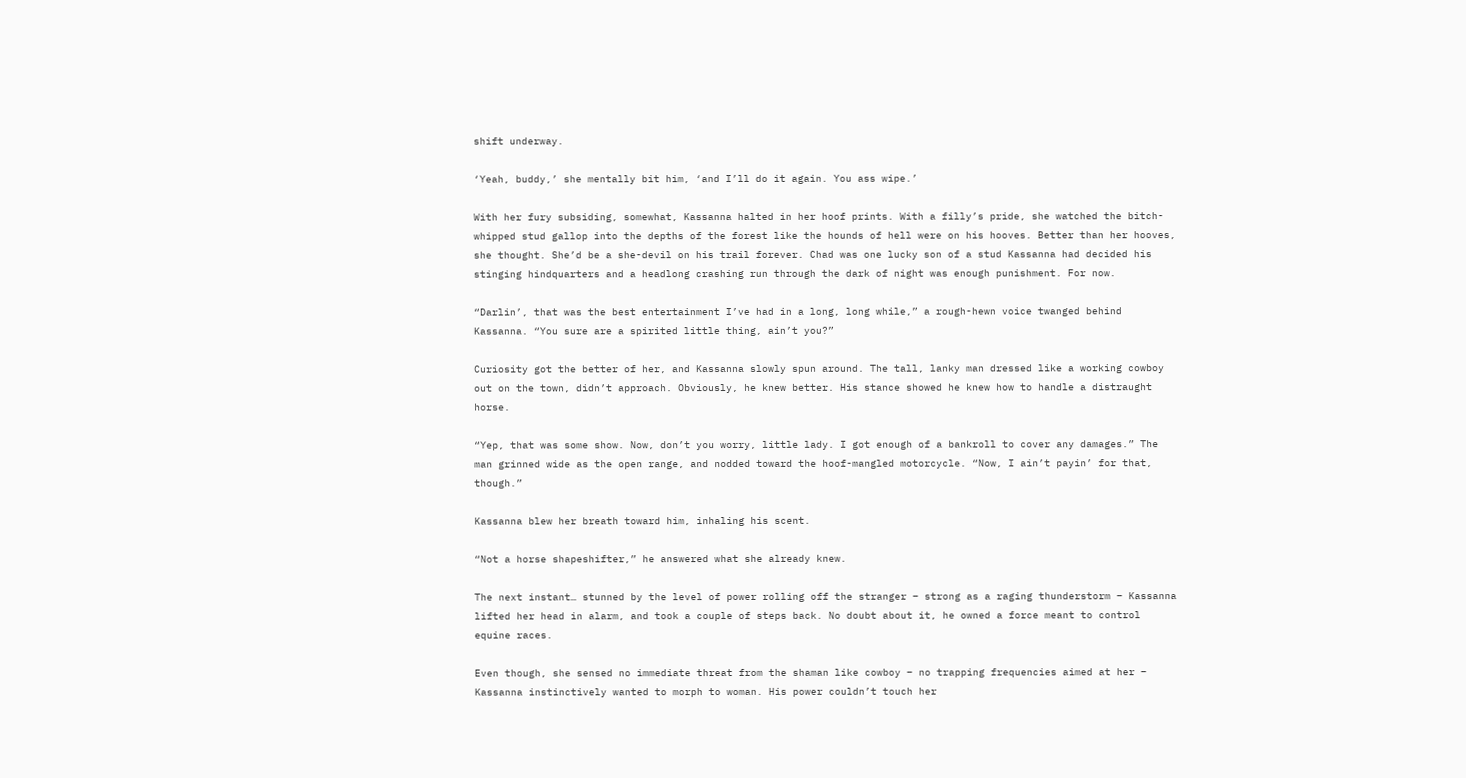shift underway.

‘Yeah, buddy,’ she mentally bit him, ‘and I’ll do it again. You ass wipe.’

With her fury subsiding, somewhat, Kassanna halted in her hoof prints. With a filly’s pride, she watched the bitch-whipped stud gallop into the depths of the forest like the hounds of hell were on his hooves. Better than her hooves, she thought. She’d be a she-devil on his trail forever. Chad was one lucky son of a stud Kassanna had decided his stinging hindquarters and a headlong crashing run through the dark of night was enough punishment. For now.

“Darlin’, that was the best entertainment I’ve had in a long, long while,” a rough-hewn voice twanged behind Kassanna. “You sure are a spirited little thing, ain’t you?”

Curiosity got the better of her, and Kassanna slowly spun around. The tall, lanky man dressed like a working cowboy out on the town, didn’t approach. Obviously, he knew better. His stance showed he knew how to handle a distraught horse.

“Yep, that was some show. Now, don’t you worry, little lady. I got enough of a bankroll to cover any damages.” The man grinned wide as the open range, and nodded toward the hoof-mangled motorcycle. “Now, I ain’t payin’ for that, though.”

Kassanna blew her breath toward him, inhaling his scent.

“Not a horse shapeshifter,” he answered what she already knew.

The next instant… stunned by the level of power rolling off the stranger – strong as a raging thunderstorm – Kassanna lifted her head in alarm, and took a couple of steps back. No doubt about it, he owned a force meant to control equine races.

Even though, she sensed no immediate threat from the shaman like cowboy – no trapping frequencies aimed at her – Kassanna instinctively wanted to morph to woman. His power couldn’t touch her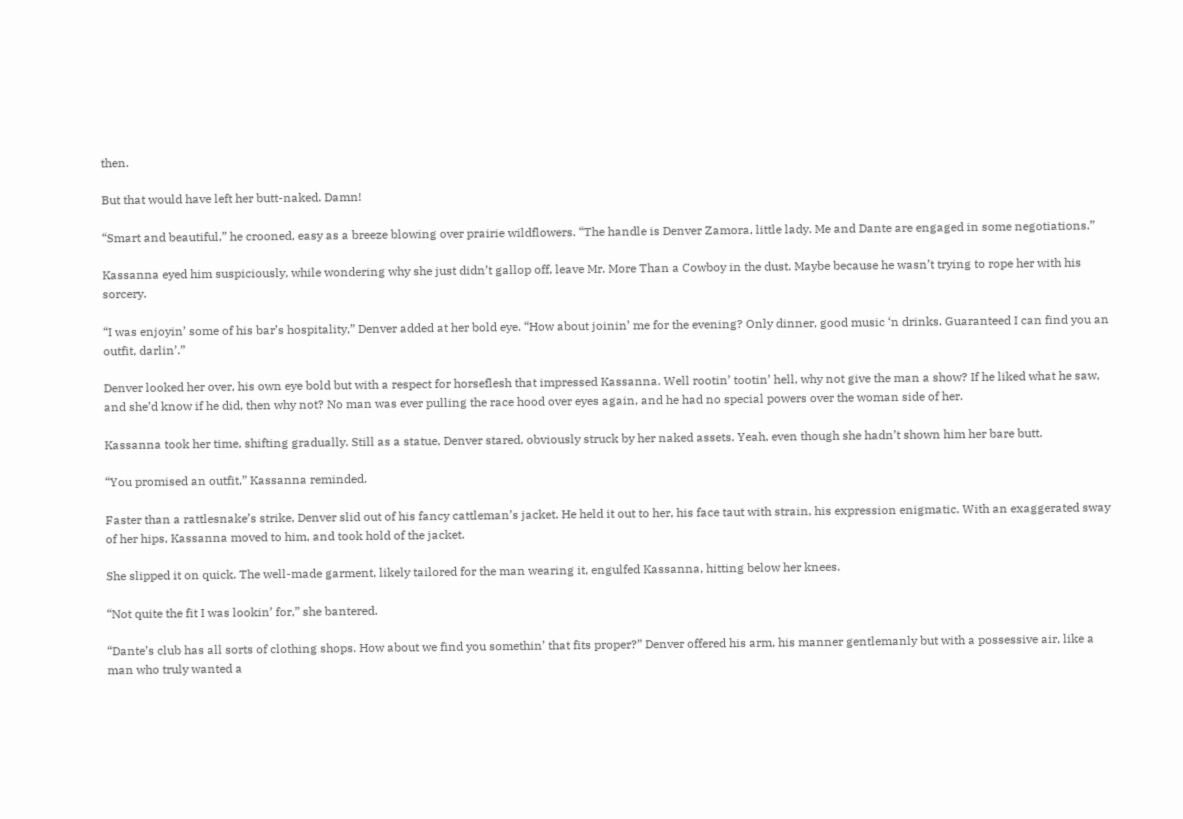then.

But that would have left her butt-naked. Damn!

“Smart and beautiful,” he crooned, easy as a breeze blowing over prairie wildflowers. “The handle is Denver Zamora, little lady. Me and Dante are engaged in some negotiations.”

Kassanna eyed him suspiciously, while wondering why she just didn’t gallop off, leave Mr. More Than a Cowboy in the dust. Maybe because he wasn’t trying to rope her with his sorcery.

“I was enjoyin’ some of his bar’s hospitality,” Denver added at her bold eye. “How about joinin’ me for the evening? Only dinner, good music ‘n drinks. Guaranteed I can find you an outfit, darlin’.”

Denver looked her over, his own eye bold but with a respect for horseflesh that impressed Kassanna. Well rootin’ tootin’ hell, why not give the man a show? If he liked what he saw, and she’d know if he did, then why not? No man was ever pulling the race hood over eyes again, and he had no special powers over the woman side of her.

Kassanna took her time, shifting gradually. Still as a statue, Denver stared, obviously struck by her naked assets. Yeah, even though she hadn’t shown him her bare butt.

“You promised an outfit,” Kassanna reminded.

Faster than a rattlesnake’s strike, Denver slid out of his fancy cattleman’s jacket. He held it out to her, his face taut with strain, his expression enigmatic. With an exaggerated sway of her hips, Kassanna moved to him, and took hold of the jacket.

She slipped it on quick. The well-made garment, likely tailored for the man wearing it, engulfed Kassanna, hitting below her knees.

“Not quite the fit I was lookin’ for,” she bantered.

“Dante’s club has all sorts of clothing shops. How about we find you somethin’ that fits proper?” Denver offered his arm, his manner gentlemanly but with a possessive air, like a man who truly wanted a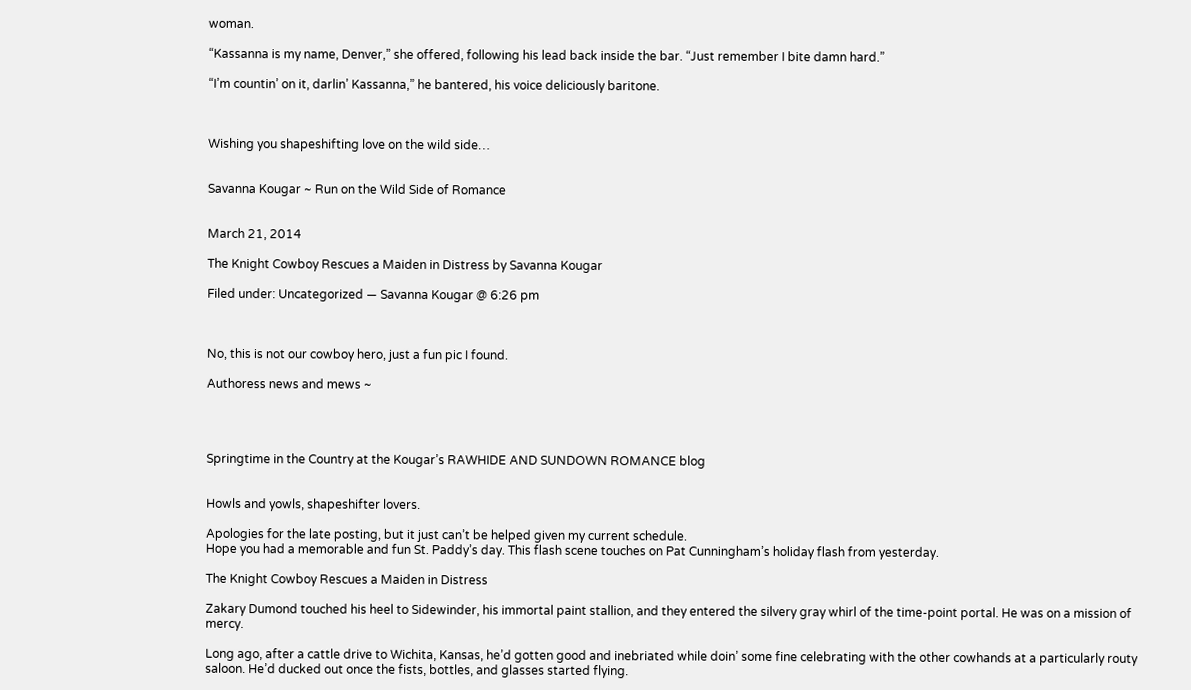woman.

“Kassanna is my name, Denver,” she offered, following his lead back inside the bar. “Just remember I bite damn hard.”

“I’m countin’ on it, darlin’ Kassanna,” he bantered, his voice deliciously baritone.



Wishing you shapeshifting love on the wild side…


Savanna Kougar ~ Run on the Wild Side of Romance


March 21, 2014

The Knight Cowboy Rescues a Maiden in Distress by Savanna Kougar

Filed under: Uncategorized — Savanna Kougar @ 6:26 pm



No, this is not our cowboy hero, just a fun pic I found.

Authoress news and mews ~




Springtime in the Country at the Kougar’s RAWHIDE AND SUNDOWN ROMANCE blog


Howls and yowls, shapeshifter lovers.

Apologies for the late posting, but it just can’t be helped given my current schedule.
Hope you had a memorable and fun St. Paddy’s day. This flash scene touches on Pat Cunningham’s holiday flash from yesterday.

The Knight Cowboy Rescues a Maiden in Distress

Zakary Dumond touched his heel to Sidewinder, his immortal paint stallion, and they entered the silvery gray whirl of the time-point portal. He was on a mission of mercy.

Long ago, after a cattle drive to Wichita, Kansas, he’d gotten good and inebriated while doin’ some fine celebrating with the other cowhands at a particularly routy saloon. He’d ducked out once the fists, bottles, and glasses started flying.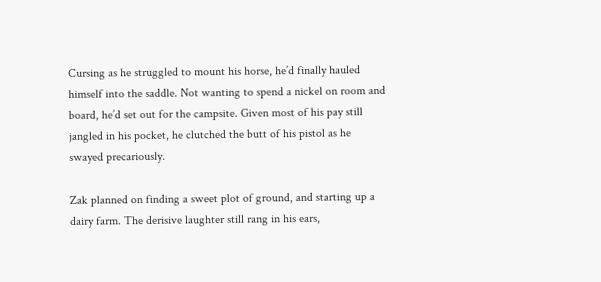Cursing as he struggled to mount his horse, he’d finally hauled himself into the saddle. Not wanting to spend a nickel on room and board, he’d set out for the campsite. Given most of his pay still jangled in his pocket, he clutched the butt of his pistol as he swayed precariously.

Zak planned on finding a sweet plot of ground, and starting up a dairy farm. The derisive laughter still rang in his ears,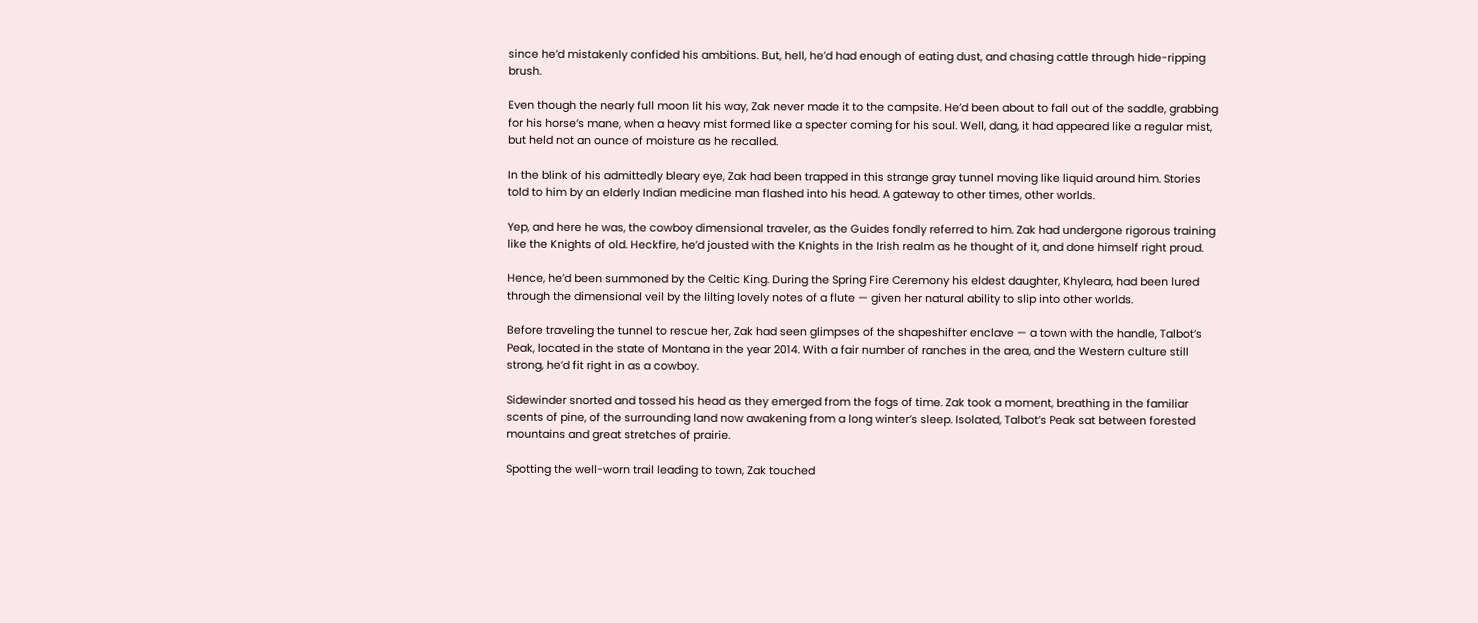since he’d mistakenly confided his ambitions. But, hell, he’d had enough of eating dust, and chasing cattle through hide-ripping brush.

Even though the nearly full moon lit his way, Zak never made it to the campsite. He’d been about to fall out of the saddle, grabbing for his horse’s mane, when a heavy mist formed like a specter coming for his soul. Well, dang, it had appeared like a regular mist, but held not an ounce of moisture as he recalled.

In the blink of his admittedly bleary eye, Zak had been trapped in this strange gray tunnel moving like liquid around him. Stories told to him by an elderly Indian medicine man flashed into his head. A gateway to other times, other worlds.

Yep, and here he was, the cowboy dimensional traveler, as the Guides fondly referred to him. Zak had undergone rigorous training like the Knights of old. Heckfire, he’d jousted with the Knights in the Irish realm as he thought of it, and done himself right proud.

Hence, he’d been summoned by the Celtic King. During the Spring Fire Ceremony his eldest daughter, Khyleara, had been lured through the dimensional veil by the lilting lovely notes of a flute — given her natural ability to slip into other worlds.

Before traveling the tunnel to rescue her, Zak had seen glimpses of the shapeshifter enclave — a town with the handle, Talbot’s Peak, located in the state of Montana in the year 2014. With a fair number of ranches in the area, and the Western culture still strong, he’d fit right in as a cowboy.

Sidewinder snorted and tossed his head as they emerged from the fogs of time. Zak took a moment, breathing in the familiar scents of pine, of the surrounding land now awakening from a long winter’s sleep. Isolated, Talbot’s Peak sat between forested mountains and great stretches of prairie.

Spotting the well-worn trail leading to town, Zak touched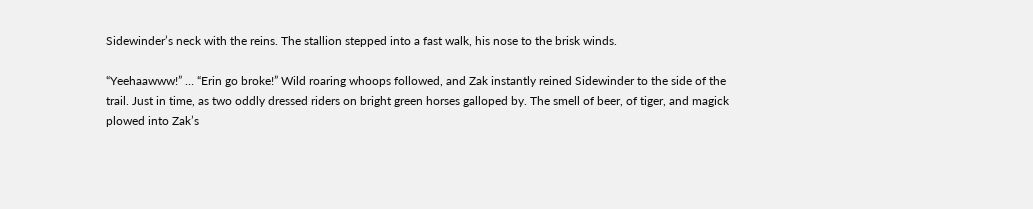Sidewinder’s neck with the reins. The stallion stepped into a fast walk, his nose to the brisk winds.

“Yeehaawww!” … “Erin go broke!” Wild roaring whoops followed, and Zak instantly reined Sidewinder to the side of the trail. Just in time, as two oddly dressed riders on bright green horses galloped by. The smell of beer, of tiger, and magick plowed into Zak’s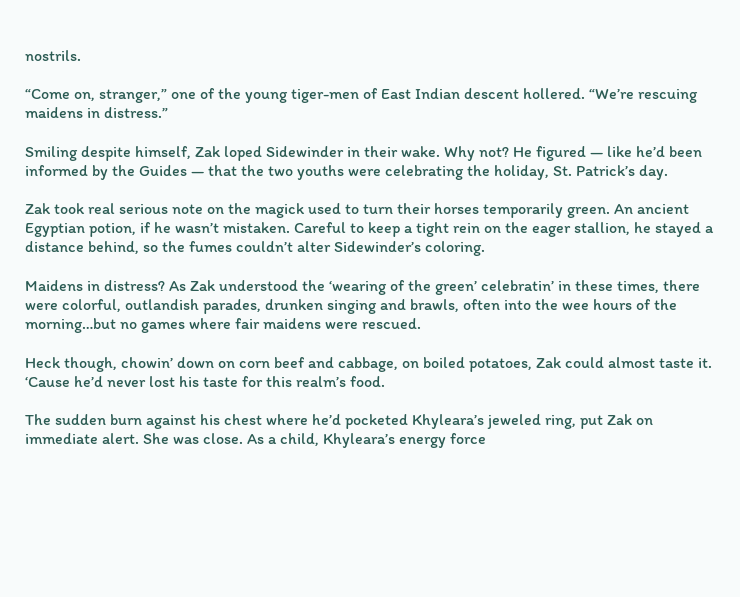nostrils.

“Come on, stranger,” one of the young tiger-men of East Indian descent hollered. “We’re rescuing maidens in distress.”

Smiling despite himself, Zak loped Sidewinder in their wake. Why not? He figured — like he’d been informed by the Guides — that the two youths were celebrating the holiday, St. Patrick’s day.

Zak took real serious note on the magick used to turn their horses temporarily green. An ancient Egyptian potion, if he wasn’t mistaken. Careful to keep a tight rein on the eager stallion, he stayed a distance behind, so the fumes couldn’t alter Sidewinder’s coloring.

Maidens in distress? As Zak understood the ‘wearing of the green’ celebratin’ in these times, there were colorful, outlandish parades, drunken singing and brawls, often into the wee hours of the morning…but no games where fair maidens were rescued.

Heck though, chowin’ down on corn beef and cabbage, on boiled potatoes, Zak could almost taste it. ‘Cause he’d never lost his taste for this realm’s food.

The sudden burn against his chest where he’d pocketed Khyleara’s jeweled ring, put Zak on immediate alert. She was close. As a child, Khyleara’s energy force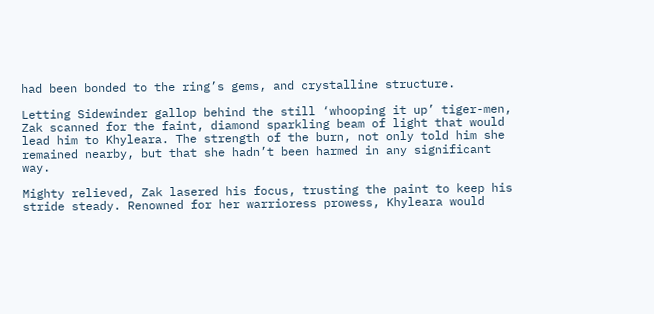had been bonded to the ring’s gems, and crystalline structure.

Letting Sidewinder gallop behind the still ‘whooping it up’ tiger-men, Zak scanned for the faint, diamond sparkling beam of light that would lead him to Khyleara. The strength of the burn, not only told him she remained nearby, but that she hadn’t been harmed in any significant way.

Mighty relieved, Zak lasered his focus, trusting the paint to keep his stride steady. Renowned for her warrioress prowess, Khyleara would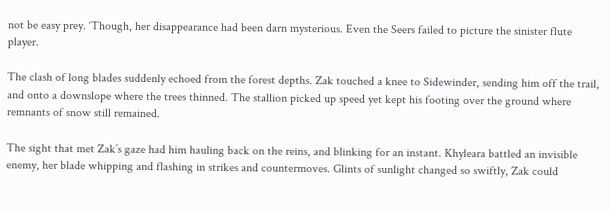not be easy prey. ‘Though, her disappearance had been darn mysterious. Even the Seers failed to picture the sinister flute player.

The clash of long blades suddenly echoed from the forest depths. Zak touched a knee to Sidewinder, sending him off the trail, and onto a downslope where the trees thinned. The stallion picked up speed yet kept his footing over the ground where remnants of snow still remained.

The sight that met Zak’s gaze had him hauling back on the reins, and blinking for an instant. Khyleara battled an invisible enemy, her blade whipping and flashing in strikes and countermoves. Glints of sunlight changed so swiftly, Zak could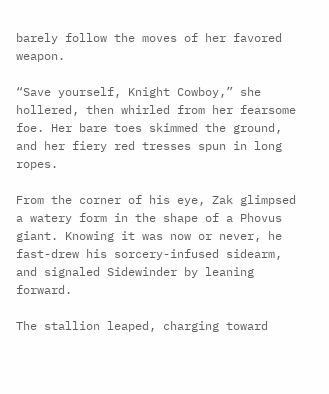barely follow the moves of her favored weapon.

“Save yourself, Knight Cowboy,” she hollered, then whirled from her fearsome foe. Her bare toes skimmed the ground, and her fiery red tresses spun in long ropes.

From the corner of his eye, Zak glimpsed a watery form in the shape of a Phovus giant. Knowing it was now or never, he fast-drew his sorcery-infused sidearm, and signaled Sidewinder by leaning forward.

The stallion leaped, charging toward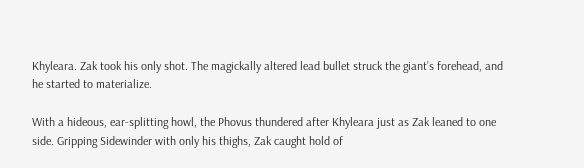Khyleara. Zak took his only shot. The magickally altered lead bullet struck the giant’s forehead, and he started to materialize.

With a hideous, ear-splitting howl, the Phovus thundered after Khyleara just as Zak leaned to one side. Gripping Sidewinder with only his thighs, Zak caught hold of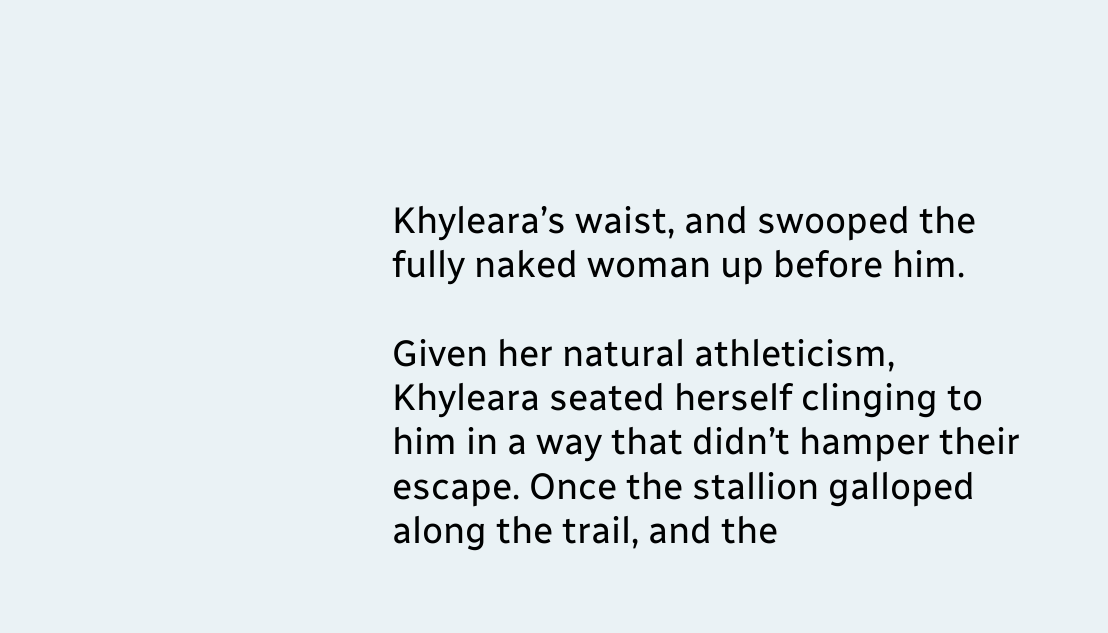Khyleara’s waist, and swooped the fully naked woman up before him.

Given her natural athleticism, Khyleara seated herself clinging to him in a way that didn’t hamper their escape. Once the stallion galloped along the trail, and the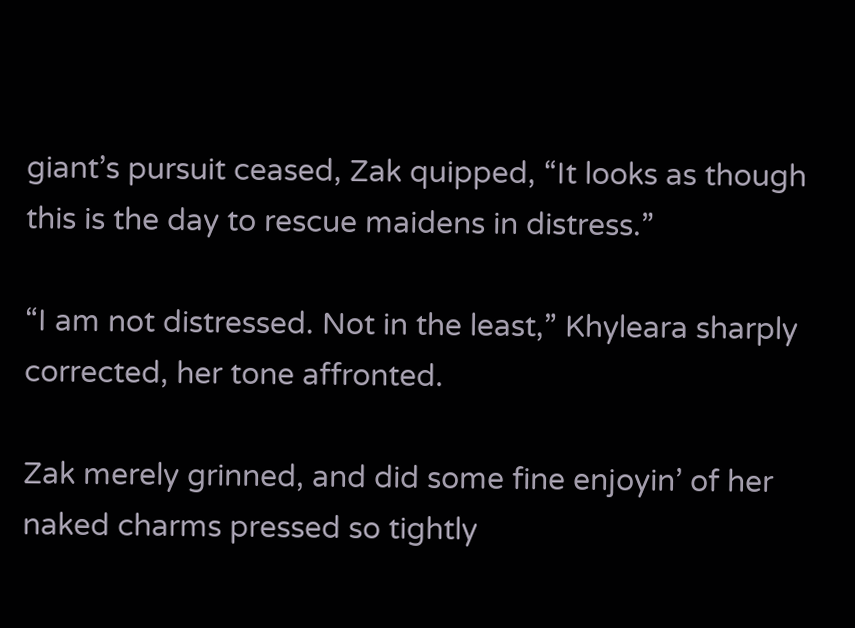giant’s pursuit ceased, Zak quipped, “It looks as though this is the day to rescue maidens in distress.”

“I am not distressed. Not in the least,” Khyleara sharply corrected, her tone affronted.

Zak merely grinned, and did some fine enjoyin’ of her naked charms pressed so tightly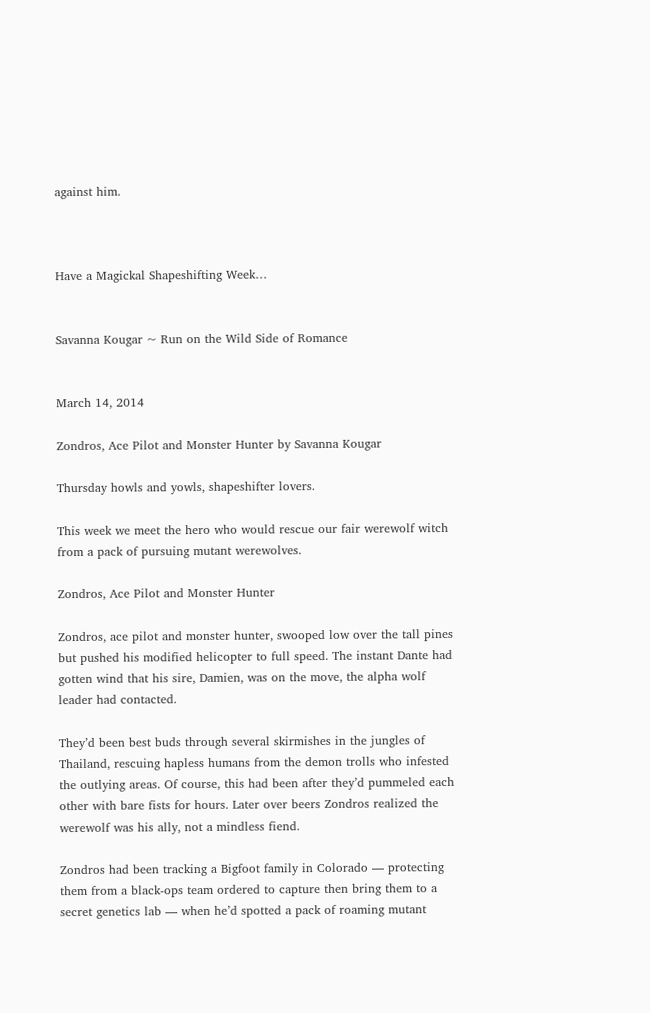against him.



Have a Magickal Shapeshifting Week…


Savanna Kougar ~ Run on the Wild Side of Romance


March 14, 2014

Zondros, Ace Pilot and Monster Hunter by Savanna Kougar

Thursday howls and yowls, shapeshifter lovers.

This week we meet the hero who would rescue our fair werewolf witch from a pack of pursuing mutant werewolves.

Zondros, Ace Pilot and Monster Hunter

Zondros, ace pilot and monster hunter, swooped low over the tall pines but pushed his modified helicopter to full speed. The instant Dante had gotten wind that his sire, Damien, was on the move, the alpha wolf leader had contacted.

They’d been best buds through several skirmishes in the jungles of Thailand, rescuing hapless humans from the demon trolls who infested the outlying areas. Of course, this had been after they’d pummeled each other with bare fists for hours. Later over beers Zondros realized the werewolf was his ally, not a mindless fiend.

Zondros had been tracking a Bigfoot family in Colorado — protecting them from a black-ops team ordered to capture then bring them to a secret genetics lab — when he’d spotted a pack of roaming mutant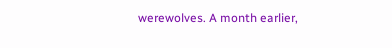werewolves. A month earlier,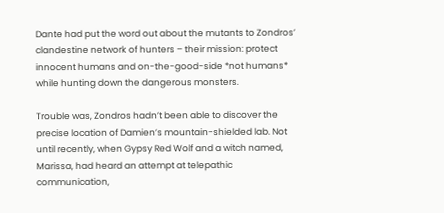Dante had put the word out about the mutants to Zondros’ clandestine network of hunters – their mission: protect innocent humans and on-the-good-side *not humans* while hunting down the dangerous monsters.

Trouble was, Zondros hadn’t been able to discover the precise location of Damien’s mountain-shielded lab. Not until recently, when Gypsy Red Wolf and a witch named, Marissa, had heard an attempt at telepathic communication,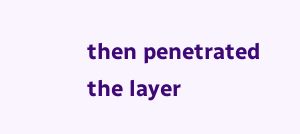then penetrated the layer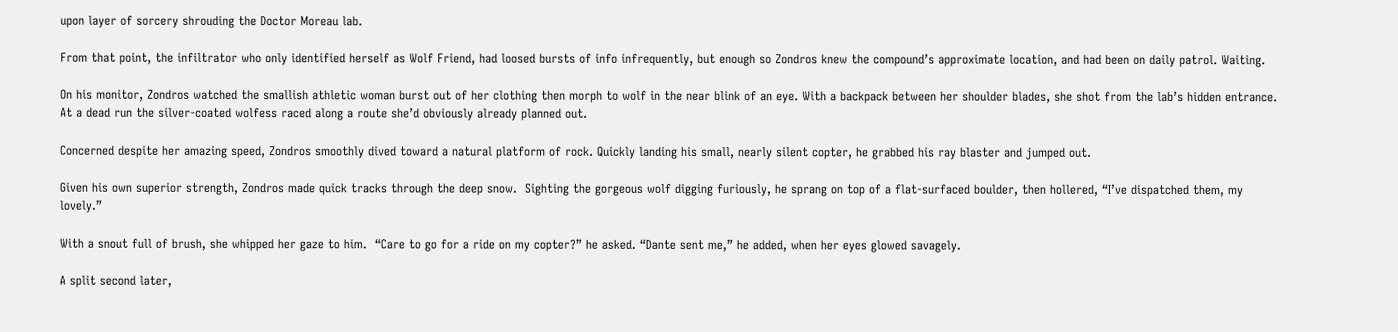upon layer of sorcery shrouding the Doctor Moreau lab.

From that point, the infiltrator who only identified herself as Wolf Friend, had loosed bursts of info infrequently, but enough so Zondros knew the compound’s approximate location, and had been on daily patrol. Waiting.

On his monitor, Zondros watched the smallish athletic woman burst out of her clothing then morph to wolf in the near blink of an eye. With a backpack between her shoulder blades, she shot from the lab’s hidden entrance. At a dead run the silver-coated wolfess raced along a route she’d obviously already planned out.

Concerned despite her amazing speed, Zondros smoothly dived toward a natural platform of rock. Quickly landing his small, nearly silent copter, he grabbed his ray blaster and jumped out.

Given his own superior strength, Zondros made quick tracks through the deep snow.  Sighting the gorgeous wolf digging furiously, he sprang on top of a flat-surfaced boulder, then hollered, “I’ve dispatched them, my lovely.”

With a snout full of brush, she whipped her gaze to him.  “Care to go for a ride on my copter?” he asked. “Dante sent me,” he added, when her eyes glowed savagely.

A split second later,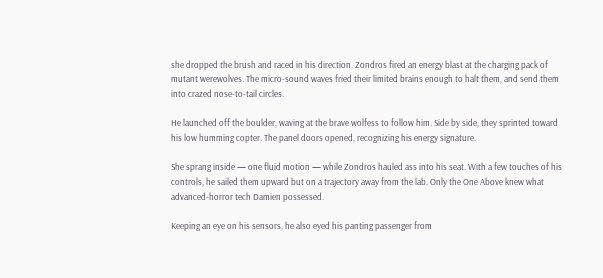she dropped the brush and raced in his direction. Zondros fired an energy blast at the charging pack of mutant werewolves. The micro-sound waves fried their limited brains enough to halt them, and send them into crazed nose-to-tail circles.

He launched off the boulder, waving at the brave wolfess to follow him. Side by side, they sprinted toward his low humming copter. The panel doors opened, recognizing his energy signature.

She sprang inside — one fluid motion — while Zondros hauled ass into his seat. With a few touches of his controls, he sailed them upward but on a trajectory away from the lab. Only the One Above knew what advanced-horror tech Damien possessed.

Keeping an eye on his sensors, he also eyed his panting passenger from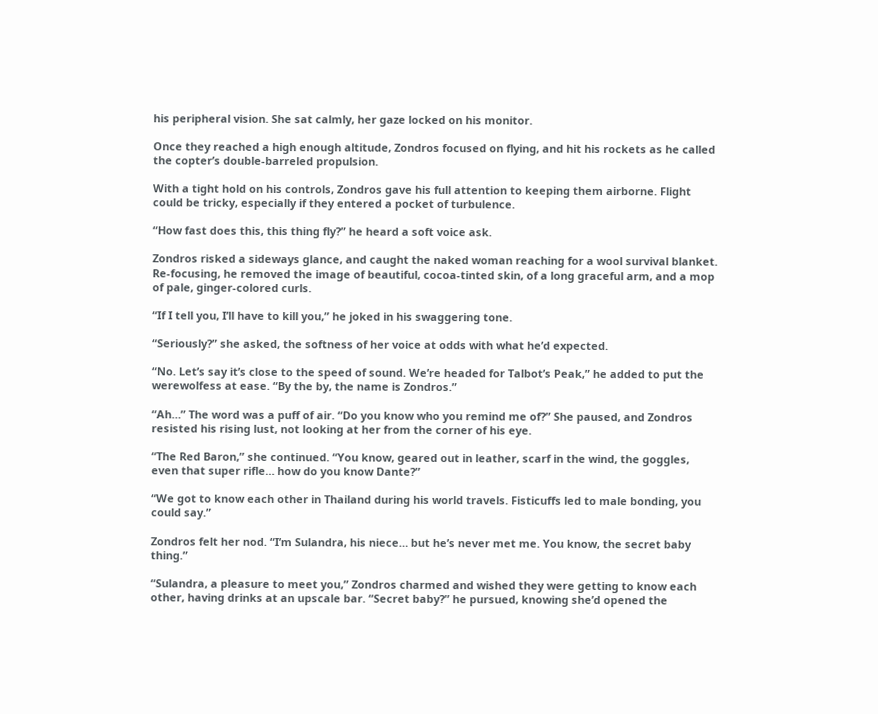his peripheral vision. She sat calmly, her gaze locked on his monitor.

Once they reached a high enough altitude, Zondros focused on flying, and hit his rockets as he called the copter’s double-barreled propulsion.

With a tight hold on his controls, Zondros gave his full attention to keeping them airborne. Flight could be tricky, especially if they entered a pocket of turbulence.

“How fast does this, this thing fly?” he heard a soft voice ask.

Zondros risked a sideways glance, and caught the naked woman reaching for a wool survival blanket. Re-focusing, he removed the image of beautiful, cocoa-tinted skin, of a long graceful arm, and a mop of pale, ginger-colored curls.

“If I tell you, I’ll have to kill you,” he joked in his swaggering tone.

“Seriously?” she asked, the softness of her voice at odds with what he’d expected.

“No. Let’s say it’s close to the speed of sound. We’re headed for Talbot’s Peak,” he added to put the werewolfess at ease. “By the by, the name is Zondros.”

“Ah…” The word was a puff of air. “Do you know who you remind me of?” She paused, and Zondros resisted his rising lust, not looking at her from the corner of his eye.

“The Red Baron,” she continued. “You know, geared out in leather, scarf in the wind, the goggles, even that super rifle… how do you know Dante?”

“We got to know each other in Thailand during his world travels. Fisticuffs led to male bonding, you could say.”

Zondros felt her nod. “I’m Sulandra, his niece… but he’s never met me. You know, the secret baby thing.”

“Sulandra, a pleasure to meet you,” Zondros charmed and wished they were getting to know each other, having drinks at an upscale bar. “Secret baby?” he pursued, knowing she’d opened the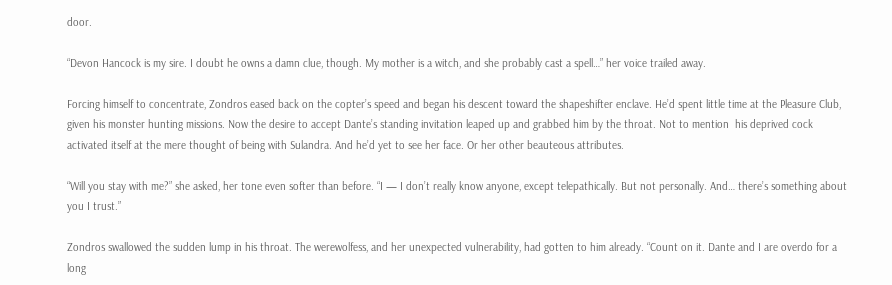door.

“Devon Hancock is my sire. I doubt he owns a damn clue, though. My mother is a witch, and she probably cast a spell…” her voice trailed away.

Forcing himself to concentrate, Zondros eased back on the copter’s speed and began his descent toward the shapeshifter enclave. He’d spent little time at the Pleasure Club, given his monster hunting missions. Now the desire to accept Dante’s standing invitation leaped up and grabbed him by the throat. Not to mention  his deprived cock activated itself at the mere thought of being with Sulandra. And he’d yet to see her face. Or her other beauteous attributes.

“Will you stay with me?” she asked, her tone even softer than before. “I — I don’t really know anyone, except telepathically. But not personally. And… there’s something about you I trust.”

Zondros swallowed the sudden lump in his throat. The werewolfess, and her unexpected vulnerability, had gotten to him already. “Count on it. Dante and I are overdo for a long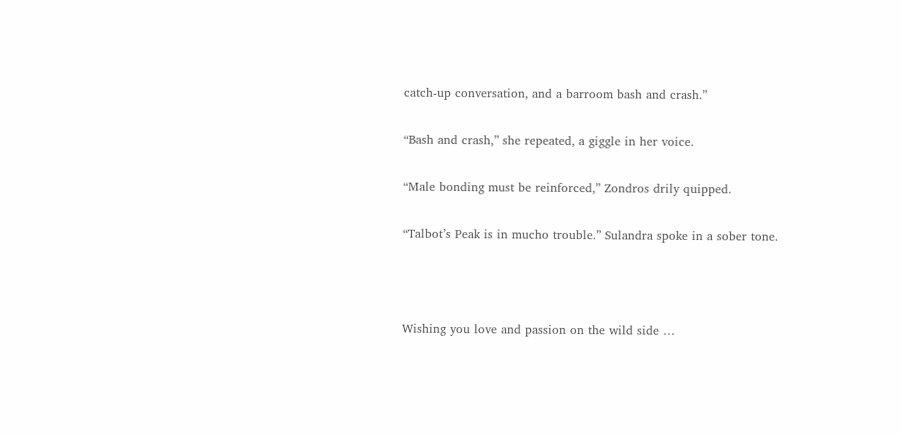catch-up conversation, and a barroom bash and crash.”

“Bash and crash,” she repeated, a giggle in her voice.

“Male bonding must be reinforced,” Zondros drily quipped.

“Talbot’s Peak is in mucho trouble.” Sulandra spoke in a sober tone.



Wishing you love and passion on the wild side …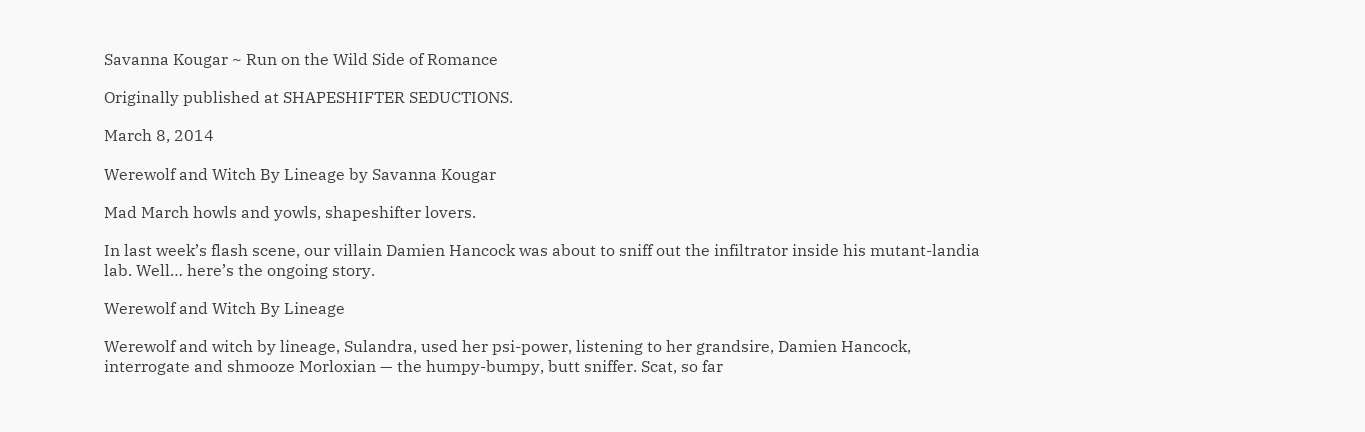Savanna Kougar ~ Run on the Wild Side of Romance

Originally published at SHAPESHIFTER SEDUCTIONS.

March 8, 2014

Werewolf and Witch By Lineage by Savanna Kougar

Mad March howls and yowls, shapeshifter lovers.

In last week’s flash scene, our villain Damien Hancock was about to sniff out the infiltrator inside his mutant-landia lab. Well… here’s the ongoing story.

Werewolf and Witch By Lineage

Werewolf and witch by lineage, Sulandra, used her psi-power, listening to her grandsire, Damien Hancock, interrogate and shmooze Morloxian — the humpy-bumpy, butt sniffer. Scat, so far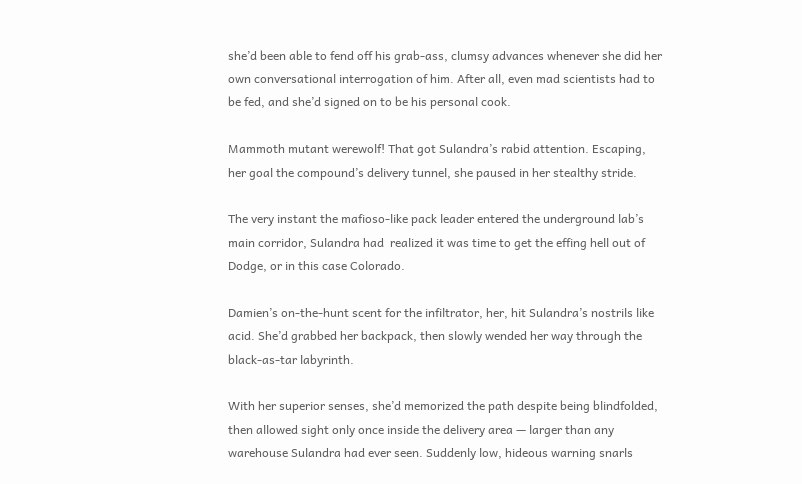she’d been able to fend off his grab-ass, clumsy advances whenever she did her own conversational interrogation of him. After all, even mad scientists had to be fed, and she’d signed on to be his personal cook.

Mammoth mutant werewolf! That got Sulandra’s rabid attention. Escaping, her goal the compound’s delivery tunnel, she paused in her stealthy stride.

The very instant the mafioso-like pack leader entered the underground lab’s main corridor, Sulandra had  realized it was time to get the effing hell out of Dodge, or in this case Colorado.

Damien’s on-the-hunt scent for the infiltrator, her, hit Sulandra’s nostrils like acid. She’d grabbed her backpack, then slowly wended her way through the black-as-tar labyrinth.

With her superior senses, she’d memorized the path despite being blindfolded, then allowed sight only once inside the delivery area — larger than any warehouse Sulandra had ever seen. Suddenly low, hideous warning snarls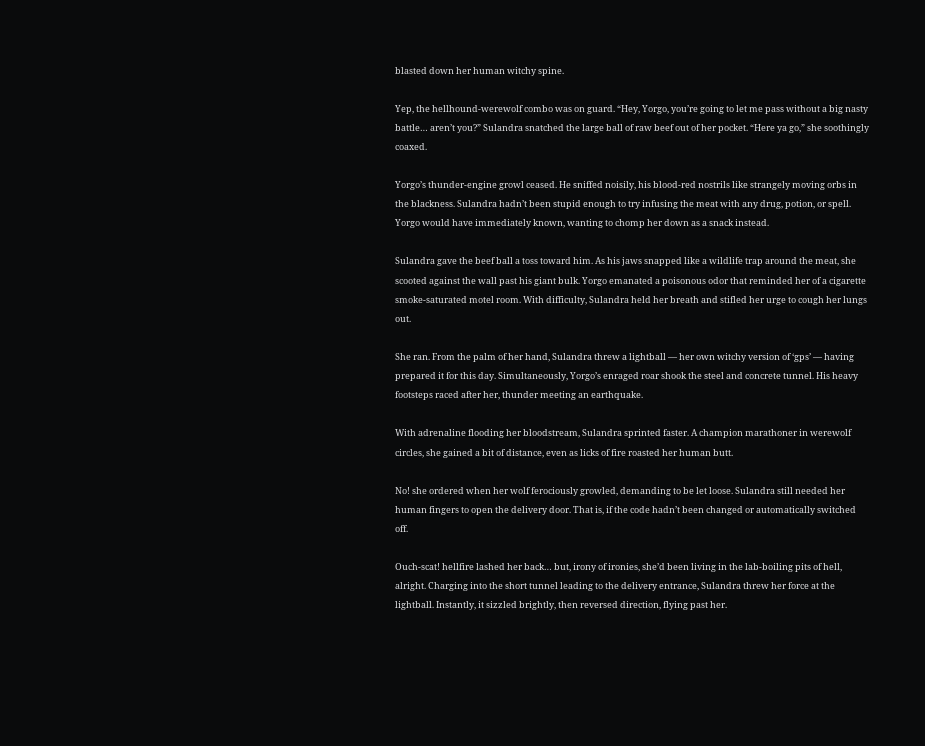blasted down her human witchy spine.

Yep, the hellhound-werewolf combo was on guard. “Hey, Yorgo, you’re going to let me pass without a big nasty battle… aren’t you?” Sulandra snatched the large ball of raw beef out of her pocket. “Here ya go,” she soothingly coaxed.

Yorgo’s thunder-engine growl ceased. He sniffed noisily, his blood-red nostrils like strangely moving orbs in the blackness. Sulandra hadn’t been stupid enough to try infusing the meat with any drug, potion, or spell. Yorgo would have immediately known, wanting to chomp her down as a snack instead.

Sulandra gave the beef ball a toss toward him. As his jaws snapped like a wildlife trap around the meat, she scooted against the wall past his giant bulk. Yorgo emanated a poisonous odor that reminded her of a cigarette smoke-saturated motel room. With difficulty, Sulandra held her breath and stifled her urge to cough her lungs out.

She ran. From the palm of her hand, Sulandra threw a lightball — her own witchy version of ‘gps’ — having prepared it for this day. Simultaneously, Yorgo’s enraged roar shook the steel and concrete tunnel. His heavy footsteps raced after her, thunder meeting an earthquake.

With adrenaline flooding her bloodstream, Sulandra sprinted faster. A champion marathoner in werewolf circles, she gained a bit of distance, even as licks of fire roasted her human butt.

No! she ordered when her wolf ferociously growled, demanding to be let loose. Sulandra still needed her human fingers to open the delivery door. That is, if the code hadn’t been changed or automatically switched off.

Ouch-scat! hellfire lashed her back… but, irony of ironies, she’d been living in the lab-boiling pits of hell, alright. Charging into the short tunnel leading to the delivery entrance, Sulandra threw her force at the lightball. Instantly, it sizzled brightly, then reversed direction, flying past her.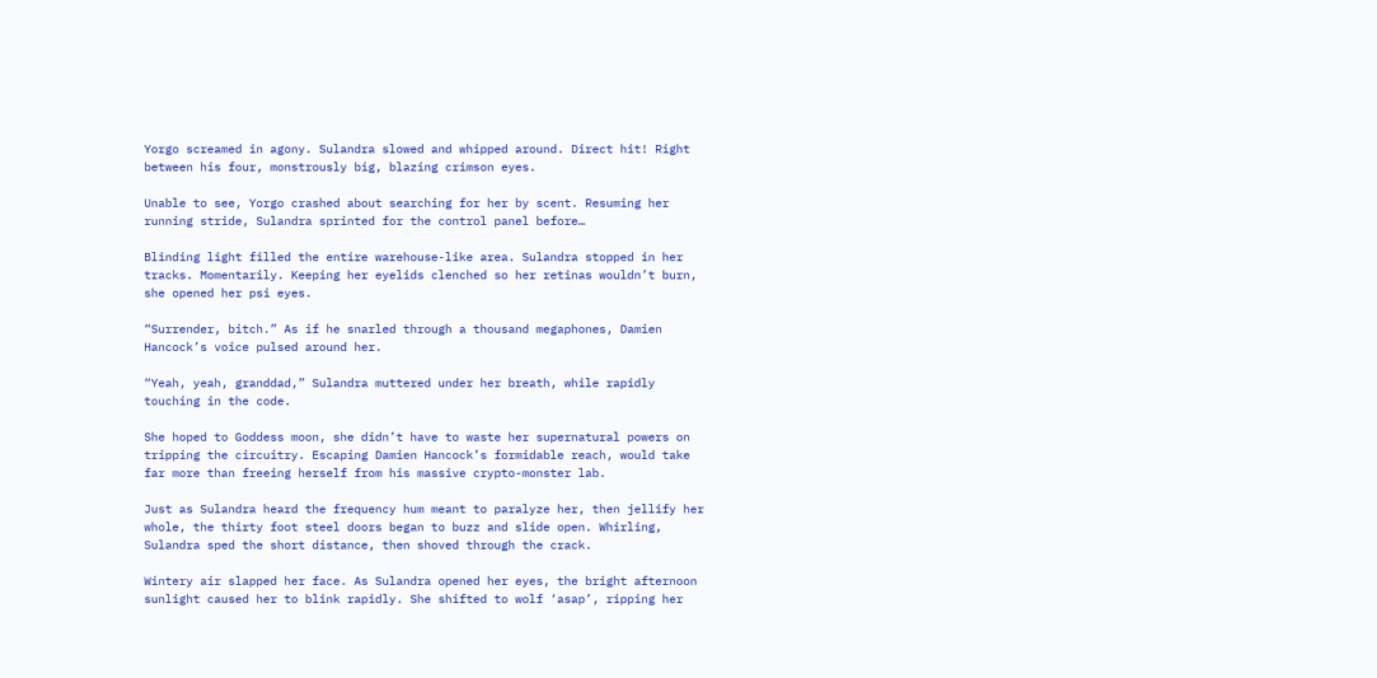Yorgo screamed in agony. Sulandra slowed and whipped around. Direct hit! Right between his four, monstrously big, blazing crimson eyes.

Unable to see, Yorgo crashed about searching for her by scent. Resuming her running stride, Sulandra sprinted for the control panel before…

Blinding light filled the entire warehouse-like area. Sulandra stopped in her tracks. Momentarily. Keeping her eyelids clenched so her retinas wouldn’t burn, she opened her psi eyes.

“Surrender, bitch.” As if he snarled through a thousand megaphones, Damien Hancock’s voice pulsed around her.

“Yeah, yeah, granddad,” Sulandra muttered under her breath, while rapidly touching in the code.

She hoped to Goddess moon, she didn’t have to waste her supernatural powers on tripping the circuitry. Escaping Damien Hancock’s formidable reach, would take far more than freeing herself from his massive crypto-monster lab.

Just as Sulandra heard the frequency hum meant to paralyze her, then jellify her whole, the thirty foot steel doors began to buzz and slide open. Whirling, Sulandra sped the short distance, then shoved through the crack.

Wintery air slapped her face. As Sulandra opened her eyes, the bright afternoon sunlight caused her to blink rapidly. She shifted to wolf ‘asap’, ripping her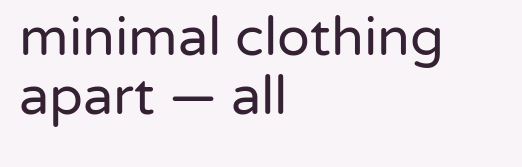minimal clothing apart — all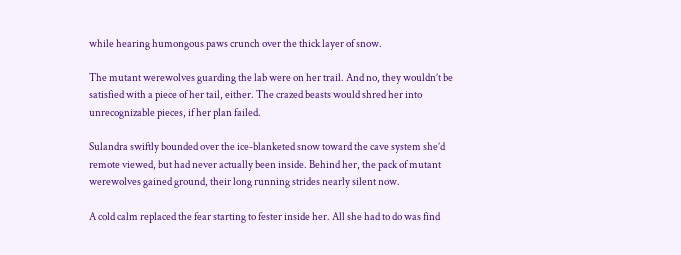while hearing humongous paws crunch over the thick layer of snow.

The mutant werewolves guarding the lab were on her trail. And no, they wouldn’t be satisfied with a piece of her tail, either. The crazed beasts would shred her into unrecognizable pieces, if her plan failed.

Sulandra swiftly bounded over the ice-blanketed snow toward the cave system she’d remote viewed, but had never actually been inside. Behind her, the pack of mutant werewolves gained ground, their long running strides nearly silent now.

A cold calm replaced the fear starting to fester inside her. All she had to do was find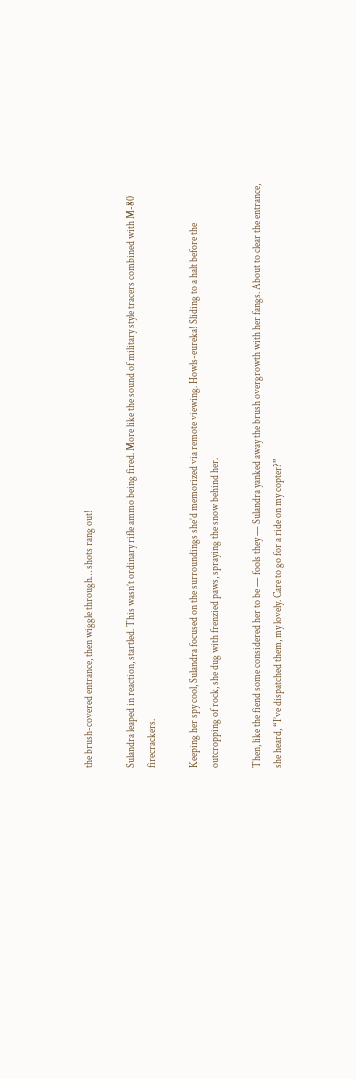the brush-covered entrance, then wiggle through… shots rang out!

Sulandra leaped in reaction, startled. This wasn’t ordinary rifle ammo being fired. More like the sound of military style tracers combined with M-80 firecrackers.

Keeping her spy cool, Sulandra focused on the surroundings she’d memorized via remote viewing. Howls-eureka! Sliding to a halt before the outcropping of rock, she dug with frenzied paws, spraying the snow behind her.

Then, like the fiend some considered her to be — fools they — Sulandra yanked away the brush overgrowth with her fangs. About to clear the entrance, she heard, “I’ve dispatched them, my lovely. Care to go for a ride on my copter?”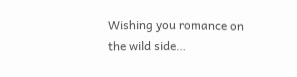Wishing you romance on the wild side…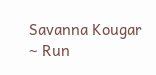Savanna Kougar ~ Run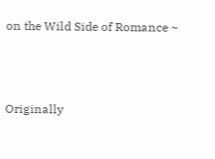on the Wild Side of Romance ~




Originally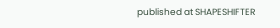published at SHAPESHIFTER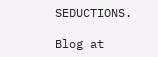SEDUCTIONS.

Blog at